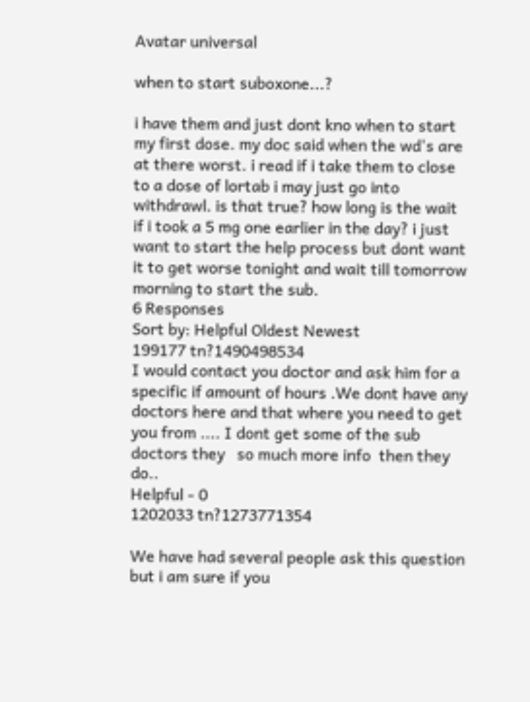Avatar universal

when to start suboxone...?

i have them and just dont kno when to start my first dose. my doc said when the wd's are at there worst. i read if i take them to close to a dose of lortab i may just go into withdrawl. is that true? how long is the wait if i took a 5 mg one earlier in the day? i just want to start the help process but dont want it to get worse tonight and wait till tomorrow morning to start the sub.
6 Responses
Sort by: Helpful Oldest Newest
199177 tn?1490498534
I would contact you doctor and ask him for a specific if amount of hours .We dont have any doctors here and that where you need to get you from .... I dont get some of the sub doctors they   so much more info  then they do..
Helpful - 0
1202033 tn?1273771354

We have had several people ask this question but i am sure if you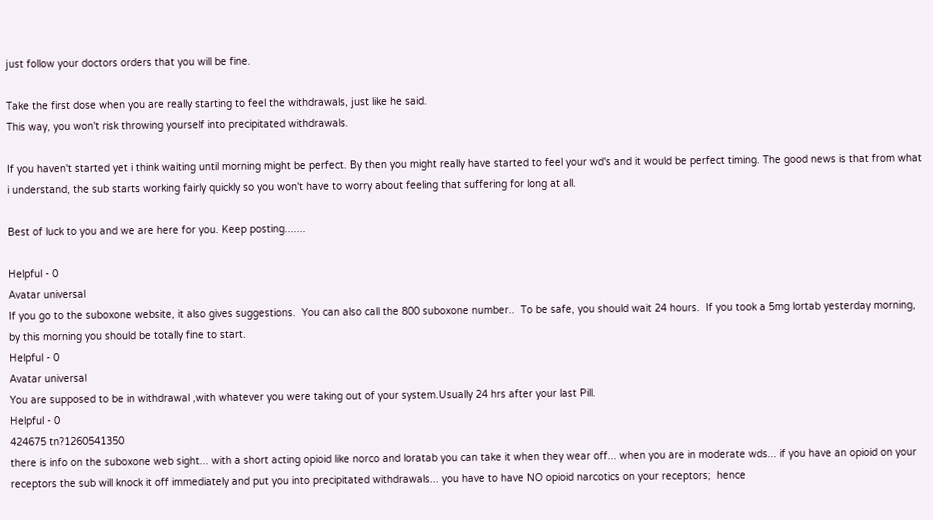just follow your doctors orders that you will be fine.

Take the first dose when you are really starting to feel the withdrawals, just like he said.
This way, you won't risk throwing yourself into precipitated withdrawals.

If you haven't started yet i think waiting until morning might be perfect. By then you might really have started to feel your wd's and it would be perfect timing. The good news is that from what i understand, the sub starts working fairly quickly so you won't have to worry about feeling that suffering for long at all.

Best of luck to you and we are here for you. Keep posting.......

Helpful - 0
Avatar universal
If you go to the suboxone website, it also gives suggestions.  You can also call the 800 suboxone number..  To be safe, you should wait 24 hours.  If you took a 5mg lortab yesterday morning, by this morning you should be totally fine to start.
Helpful - 0
Avatar universal
You are supposed to be in withdrawal ,with whatever you were taking out of your system.Usually 24 hrs after your last Pill.
Helpful - 0
424675 tn?1260541350
there is info on the suboxone web sight... with a short acting opioid like norco and loratab you can take it when they wear off... when you are in moderate wds... if you have an opioid on your receptors the sub will knock it off immediately and put you into precipitated withdrawals... you have to have NO opioid narcotics on your receptors;  hence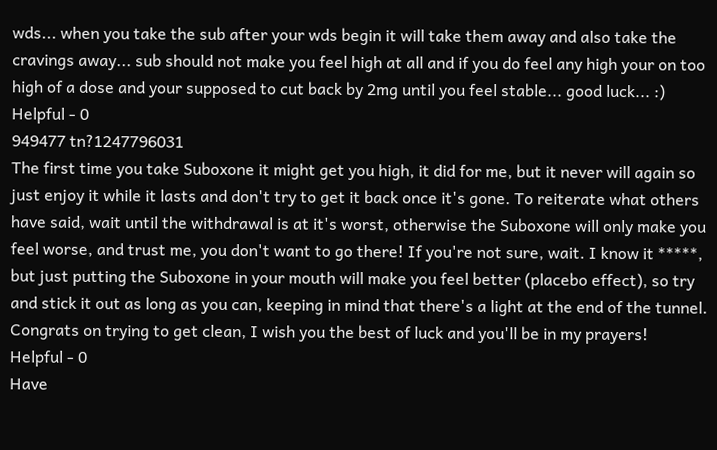wds... when you take the sub after your wds begin it will take them away and also take the cravings away... sub should not make you feel high at all and if you do feel any high your on too high of a dose and your supposed to cut back by 2mg until you feel stable... good luck... :)
Helpful - 0
949477 tn?1247796031
The first time you take Suboxone it might get you high, it did for me, but it never will again so just enjoy it while it lasts and don't try to get it back once it's gone. To reiterate what others have said, wait until the withdrawal is at it's worst, otherwise the Suboxone will only make you feel worse, and trust me, you don't want to go there! If you're not sure, wait. I know it *****, but just putting the Suboxone in your mouth will make you feel better (placebo effect), so try and stick it out as long as you can, keeping in mind that there's a light at the end of the tunnel. Congrats on trying to get clean, I wish you the best of luck and you'll be in my prayers!
Helpful - 0
Have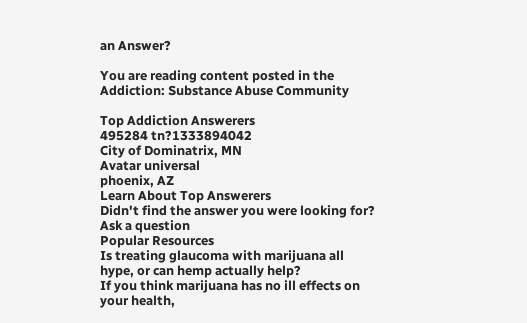an Answer?

You are reading content posted in the Addiction: Substance Abuse Community

Top Addiction Answerers
495284 tn?1333894042
City of Dominatrix, MN
Avatar universal
phoenix, AZ
Learn About Top Answerers
Didn't find the answer you were looking for?
Ask a question
Popular Resources
Is treating glaucoma with marijuana all hype, or can hemp actually help?
If you think marijuana has no ill effects on your health,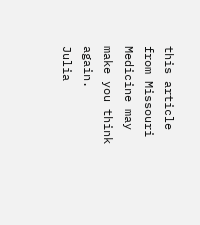this article from Missouri Medicine may make you think again.
Julia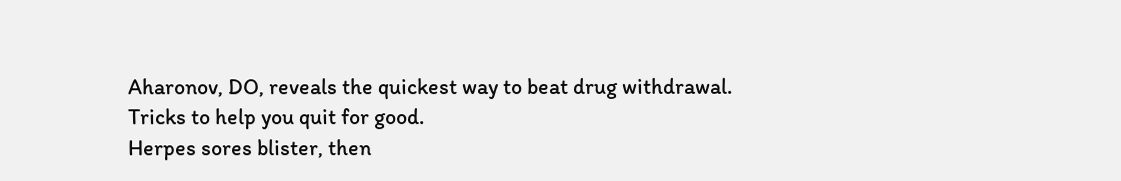Aharonov, DO, reveals the quickest way to beat drug withdrawal.
Tricks to help you quit for good.
Herpes sores blister, then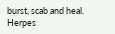burst, scab and heal.
Herpes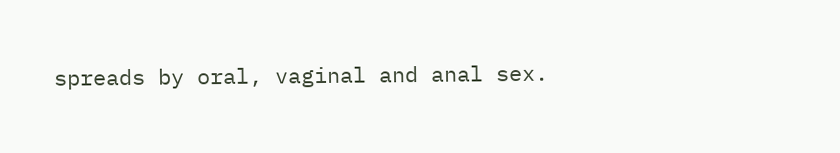spreads by oral, vaginal and anal sex.